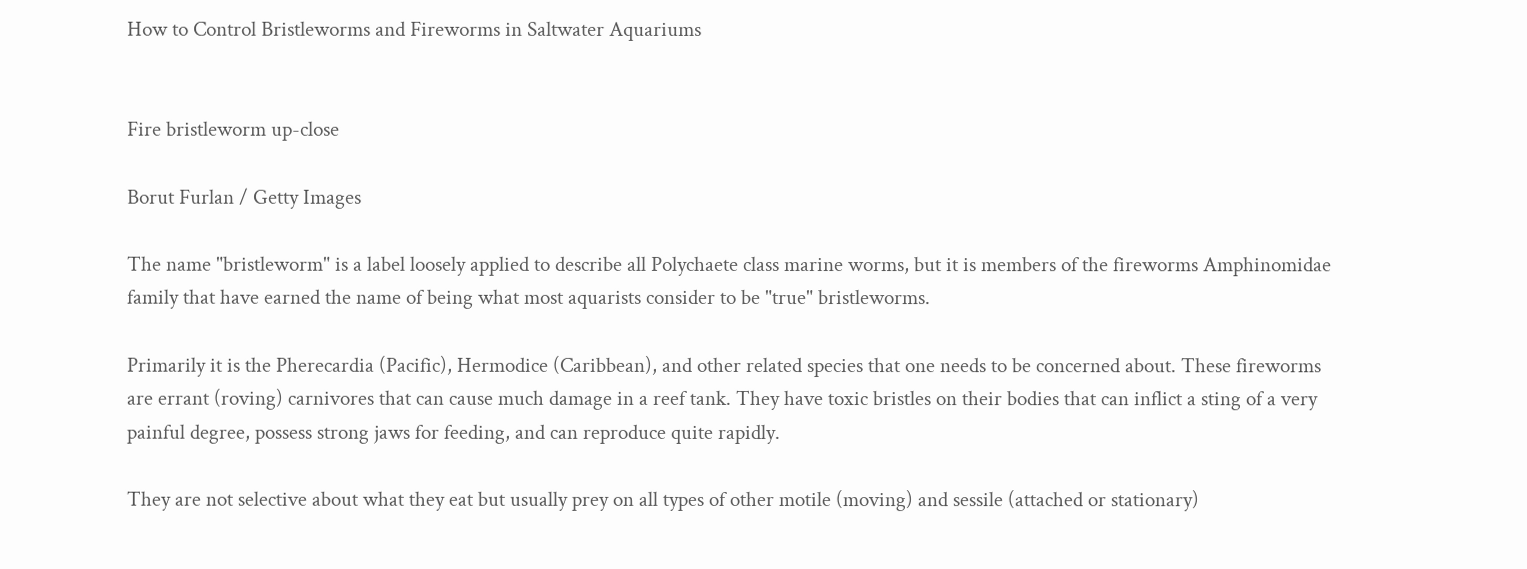How to Control Bristleworms and Fireworms in Saltwater Aquariums


Fire bristleworm up-close

Borut Furlan / Getty Images

The name "bristleworm" is a label loosely applied to describe all Polychaete class marine worms, but it is members of the fireworms Amphinomidae family that have earned the name of being what most aquarists consider to be "true" bristleworms.

Primarily it is the Pherecardia (Pacific), Hermodice (Caribbean), and other related species that one needs to be concerned about. These fireworms are errant (roving) carnivores that can cause much damage in a reef tank. They have toxic bristles on their bodies that can inflict a sting of a very painful degree, possess strong jaws for feeding, and can reproduce quite rapidly.

They are not selective about what they eat but usually prey on all types of other motile (moving) and sessile (attached or stationary)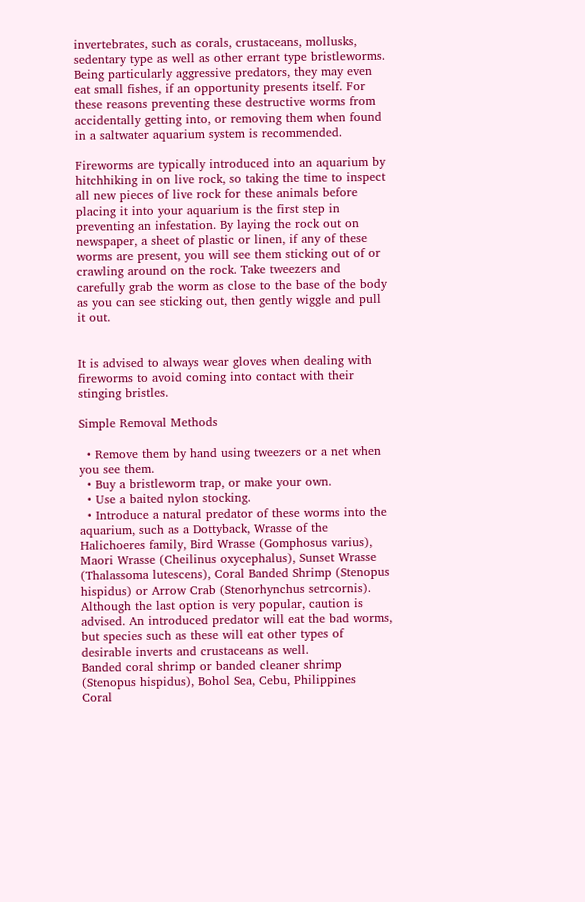invertebrates, such as corals, crustaceans, mollusks, sedentary type as well as other errant type bristleworms. Being particularly aggressive predators, they may even eat small fishes, if an opportunity presents itself. For these reasons preventing these destructive worms from accidentally getting into, or removing them when found in a saltwater aquarium system is recommended.

Fireworms are typically introduced into an aquarium by hitchhiking in on live rock, so taking the time to inspect all new pieces of live rock for these animals before placing it into your aquarium is the first step in preventing an infestation. By laying the rock out on newspaper, a sheet of plastic or linen, if any of these worms are present, you will see them sticking out of or crawling around on the rock. Take tweezers and carefully grab the worm as close to the base of the body as you can see sticking out, then gently wiggle and pull it out.


It is advised to always wear gloves when dealing with fireworms to avoid coming into contact with their stinging bristles.

Simple Removal Methods

  • Remove them by hand using tweezers or a net when you see them.
  • Buy a bristleworm trap, or make your own.
  • Use a baited nylon stocking.
  • Introduce a natural predator of these worms into the aquarium, such as a Dottyback, Wrasse of the Halichoeres family, Bird Wrasse (Gomphosus varius), Maori Wrasse (Cheilinus oxycephalus), Sunset Wrasse (Thalassoma lutescens), Coral Banded Shrimp (Stenopus hispidus) or Arrow Crab (Stenorhynchus setrcornis). Although the last option is very popular, caution is advised. An introduced predator will eat the bad worms, but species such as these will eat other types of desirable inverts and crustaceans as well.
Banded coral shrimp or banded cleaner shrimp (Stenopus hispidus), Bohol Sea, Cebu, Philippines
Coral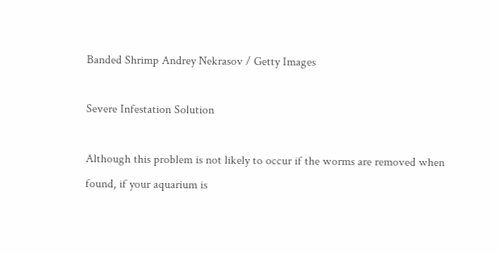Banded Shrimp Andrey Nekrasov / Getty Images

Severe Infestation Solution

Although this problem is not likely to occur if the worms are removed when found, if your aquarium is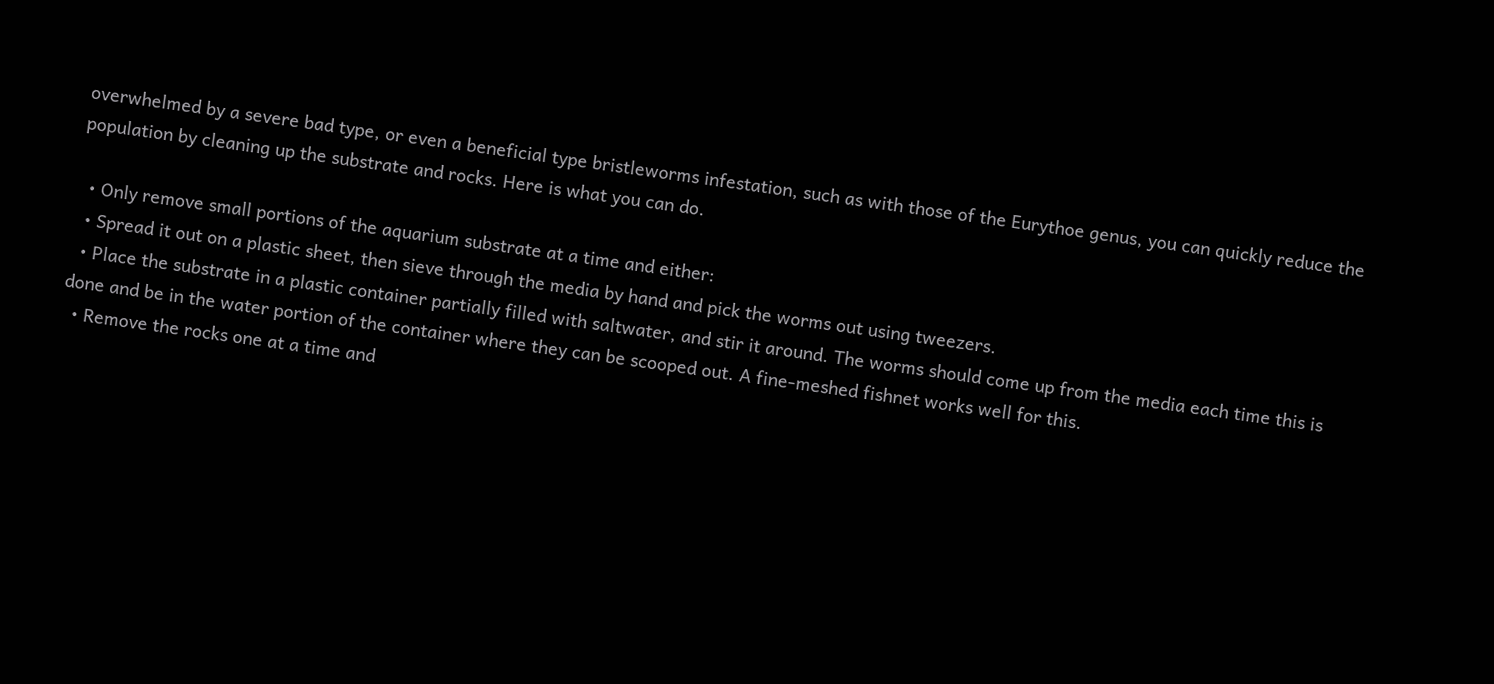overwhelmed by a severe bad type, or even a beneficial type bristleworms infestation, such as with those of the Eurythoe genus, you can quickly reduce the population by cleaning up the substrate and rocks. Here is what you can do.

  • Only remove small portions of the aquarium substrate at a time and either:
  • Spread it out on a plastic sheet, then sieve through the media by hand and pick the worms out using tweezers.
  • Place the substrate in a plastic container partially filled with saltwater, and stir it around. The worms should come up from the media each time this is done and be in the water portion of the container where they can be scooped out. A fine-meshed fishnet works well for this.
  • Remove the rocks one at a time and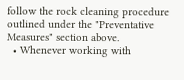follow the rock cleaning procedure outlined under the "Preventative Measures" section above.
  • Whenever working with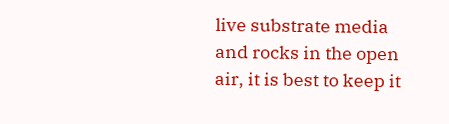live substrate media and rocks in the open air, it is best to keep it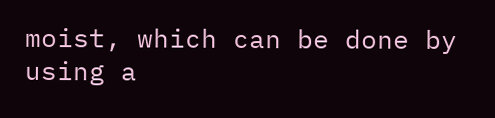moist, which can be done by using a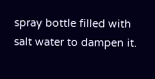spray bottle filled with salt water to dampen it.